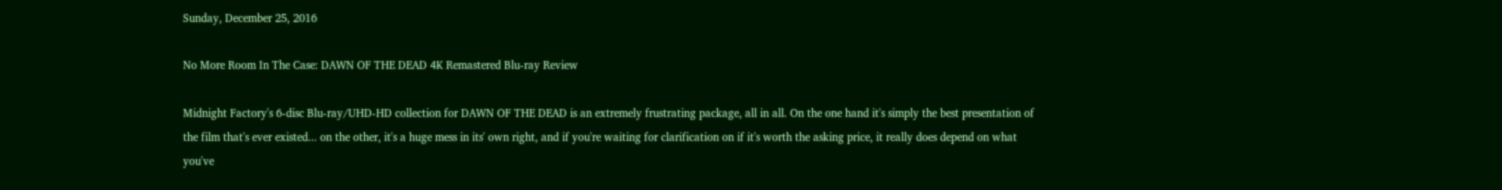Sunday, December 25, 2016

No More Room In The Case: DAWN OF THE DEAD 4K Remastered Blu-ray Review

Midnight Factory's 6-disc Blu-ray/UHD-HD collection for DAWN OF THE DEAD is an extremely frustrating package, all in all. On the one hand it's simply the best presentation of the film that's ever existed... on the other, it's a huge mess in its' own right, and if you're waiting for clarification on if it's worth the asking price, it really does depend on what you've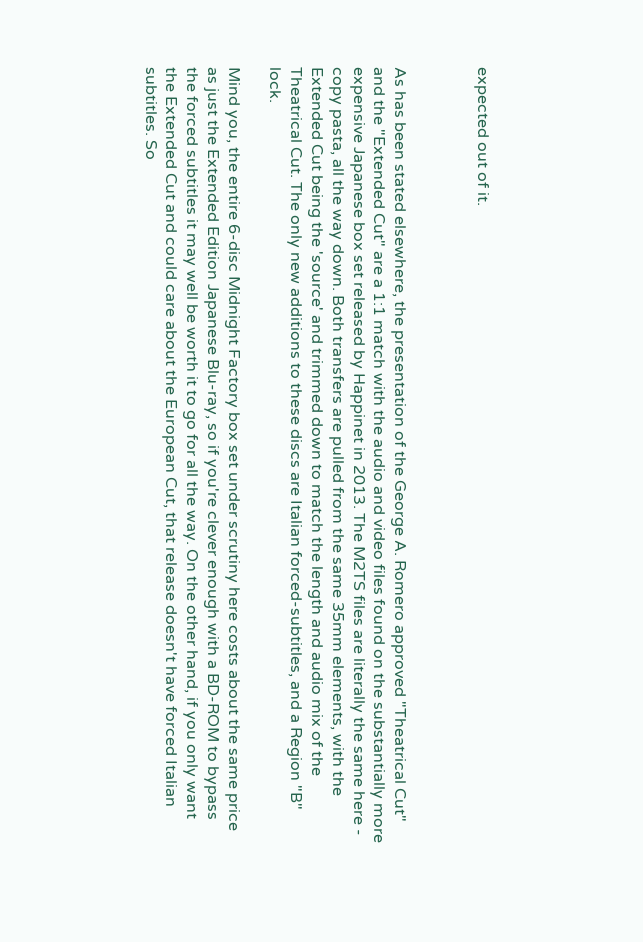expected out of it.



As has been stated elsewhere, the presentation of the George A. Romero approved "Theatrical Cut" and the "Extended Cut" are a 1:1 match with the audio and video files found on the substantially more expensive Japanese box set released by Happinet in 2013. The M2TS files are literally the same here - copy pasta, all the way down. Both transfers are pulled from the same 35mm elements, with the Extended Cut being the 'source' and trimmed down to match the length and audio mix of the Theatrical Cut. The only new additions to these discs are Italian forced-subtitles, and a Region "B" lock.

Mind you, the entire 6-disc Midnight Factory box set under scrutiny here costs about the same price as just the Extended Edition Japanese Blu-ray, so if you're clever enough with a BD-ROM to bypass the forced subtitles it may well be worth it to go for all the way. On the other hand, if you only want the Extended Cut and could care about the European Cut, that release doesn't have forced Italian subtitles. So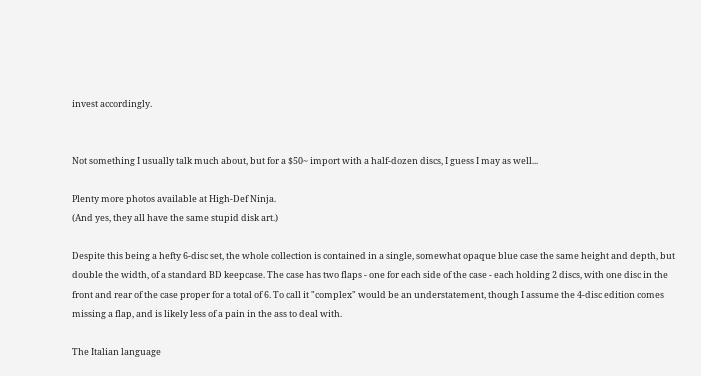invest accordingly.


Not something I usually talk much about, but for a $50~ import with a half-dozen discs, I guess I may as well...

Plenty more photos available at High-Def Ninja.
(And yes, they all have the same stupid disk art.)

Despite this being a hefty 6-disc set, the whole collection is contained in a single, somewhat opaque blue case the same height and depth, but double the width, of a standard BD keepcase. The case has two flaps - one for each side of the case - each holding 2 discs, with one disc in the front and rear of the case proper for a total of 6. To call it "complex" would be an understatement, though I assume the 4-disc edition comes missing a flap, and is likely less of a pain in the ass to deal with.

The Italian language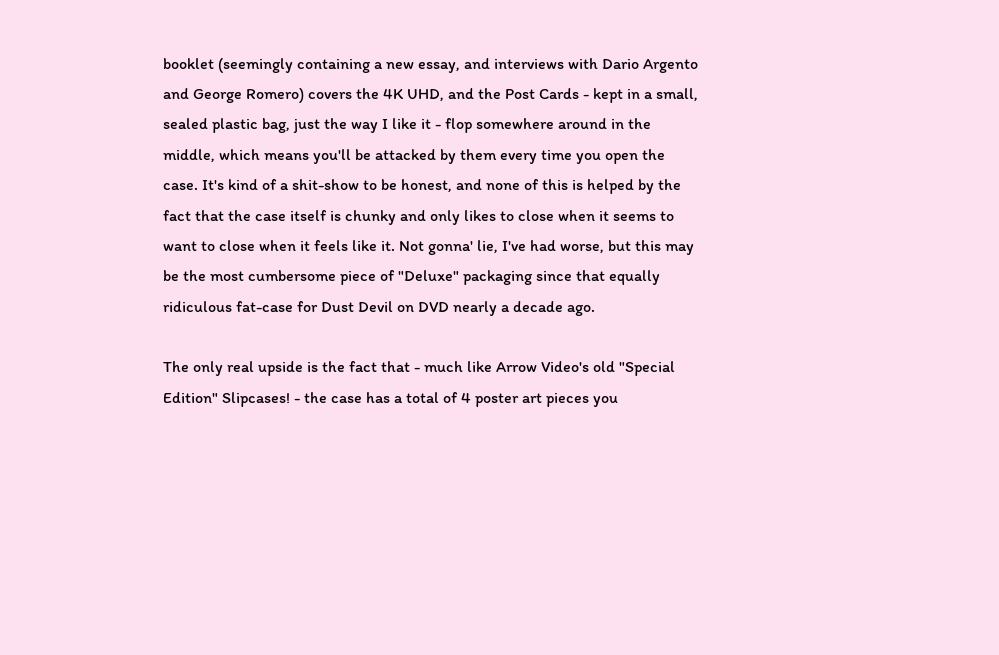booklet (seemingly containing a new essay, and interviews with Dario Argento and George Romero) covers the 4K UHD, and the Post Cards - kept in a small, sealed plastic bag, just the way I like it - flop somewhere around in the middle, which means you'll be attacked by them every time you open the case. It's kind of a shit-show to be honest, and none of this is helped by the fact that the case itself is chunky and only likes to close when it seems to want to close when it feels like it. Not gonna' lie, I've had worse, but this may be the most cumbersome piece of "Deluxe" packaging since that equally ridiculous fat-case for Dust Devil on DVD nearly a decade ago.

The only real upside is the fact that - much like Arrow Video's old "Special Edition" Slipcases! - the case has a total of 4 poster art pieces you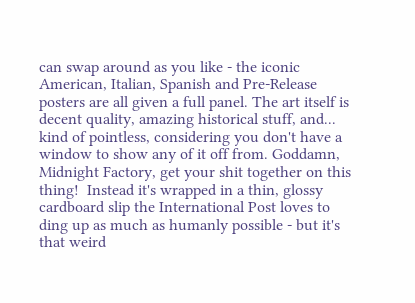can swap around as you like - the iconic American, Italian, Spanish and Pre-Release posters are all given a full panel. The art itself is decent quality, amazing historical stuff, and... kind of pointless, considering you don't have a window to show any of it off from. Goddamn, Midnight Factory, get your shit together on this thing!  Instead it's wrapped in a thin, glossy cardboard slip the International Post loves to ding up as much as humanly possible - but it's that weird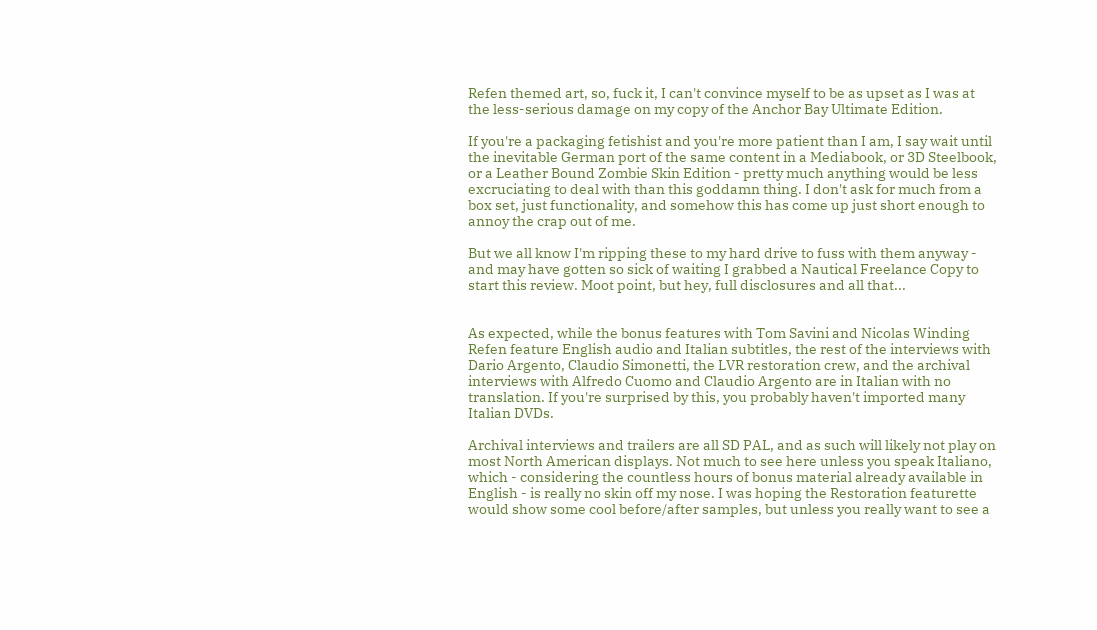Refen themed art, so, fuck it, I can't convince myself to be as upset as I was at the less-serious damage on my copy of the Anchor Bay Ultimate Edition.

If you're a packaging fetishist and you're more patient than I am, I say wait until the inevitable German port of the same content in a Mediabook, or 3D Steelbook, or a Leather Bound Zombie Skin Edition - pretty much anything would be less excruciating to deal with than this goddamn thing. I don't ask for much from a box set, just functionality, and somehow this has come up just short enough to annoy the crap out of me.

But we all know I'm ripping these to my hard drive to fuss with them anyway - and may have gotten so sick of waiting I grabbed a Nautical Freelance Copy to start this review. Moot point, but hey, full disclosures and all that...


As expected, while the bonus features with Tom Savini and Nicolas Winding Refen feature English audio and Italian subtitles, the rest of the interviews with Dario Argento, Claudio Simonetti, the LVR restoration crew, and the archival interviews with Alfredo Cuomo and Claudio Argento are in Italian with no translation. If you're surprised by this, you probably haven't imported many Italian DVDs.

Archival interviews and trailers are all SD PAL, and as such will likely not play on most North American displays. Not much to see here unless you speak Italiano, which - considering the countless hours of bonus material already available in English - is really no skin off my nose. I was hoping the Restoration featurette would show some cool before/after samples, but unless you really want to see a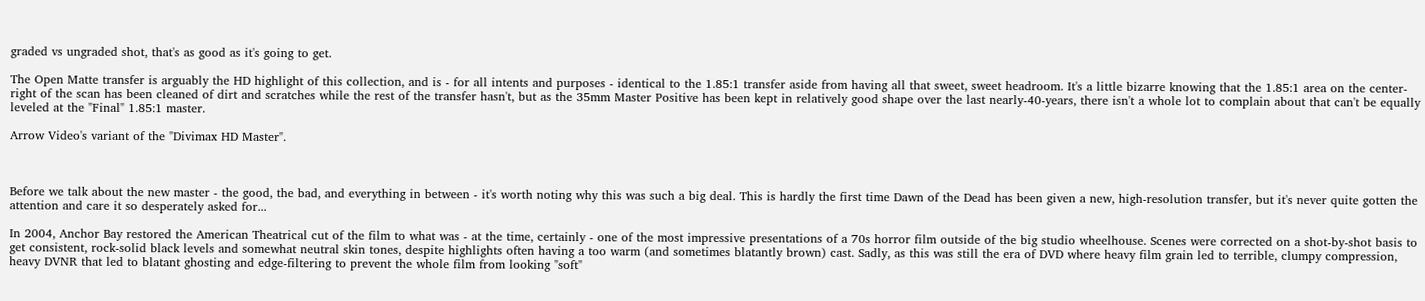graded vs ungraded shot, that's as good as it's going to get.

The Open Matte transfer is arguably the HD highlight of this collection, and is - for all intents and purposes - identical to the 1.85:1 transfer aside from having all that sweet, sweet headroom. It's a little bizarre knowing that the 1.85:1 area on the center-right of the scan has been cleaned of dirt and scratches while the rest of the transfer hasn't, but as the 35mm Master Positive has been kept in relatively good shape over the last nearly-40-years, there isn't a whole lot to complain about that can't be equally leveled at the "Final" 1.85:1 master.

Arrow Video's variant of the "Divimax HD Master".



Before we talk about the new master - the good, the bad, and everything in between - it's worth noting why this was such a big deal. This is hardly the first time Dawn of the Dead has been given a new, high-resolution transfer, but it's never quite gotten the attention and care it so desperately asked for...

In 2004, Anchor Bay restored the American Theatrical cut of the film to what was - at the time, certainly - one of the most impressive presentations of a 70s horror film outside of the big studio wheelhouse. Scenes were corrected on a shot-by-shot basis to get consistent, rock-solid black levels and somewhat neutral skin tones, despite highlights often having a too warm (and sometimes blatantly brown) cast. Sadly, as this was still the era of DVD where heavy film grain led to terrible, clumpy compression, heavy DVNR that led to blatant ghosting and edge-filtering to prevent the whole film from looking "soft"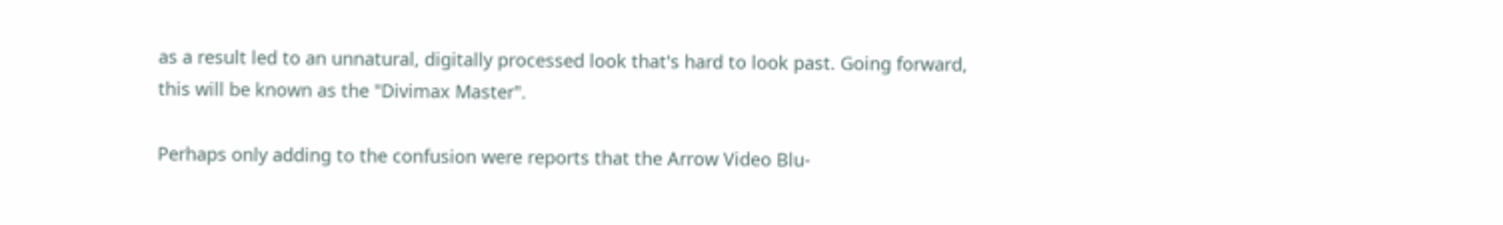as a result led to an unnatural, digitally processed look that's hard to look past. Going forward, this will be known as the "Divimax Master".

Perhaps only adding to the confusion were reports that the Arrow Video Blu-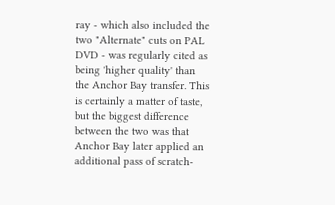ray - which also included the two "Alternate" cuts on PAL DVD - was regularly cited as being 'higher quality' than the Anchor Bay transfer. This is certainly a matter of taste, but the biggest difference between the two was that Anchor Bay later applied an additional pass of scratch-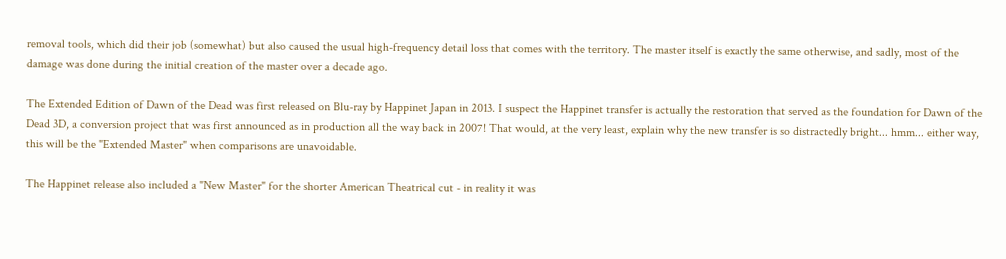removal tools, which did their job (somewhat) but also caused the usual high-frequency detail loss that comes with the territory. The master itself is exactly the same otherwise, and sadly, most of the damage was done during the initial creation of the master over a decade ago.

The Extended Edition of Dawn of the Dead was first released on Blu-ray by Happinet Japan in 2013. I suspect the Happinet transfer is actually the restoration that served as the foundation for Dawn of the Dead 3D, a conversion project that was first announced as in production all the way back in 2007! That would, at the very least, explain why the new transfer is so distractedly bright... hmm... either way, this will be the "Extended Master" when comparisons are unavoidable.

The Happinet release also included a "New Master" for the shorter American Theatrical cut - in reality it was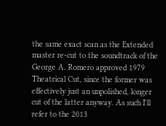the same exact scan as the Extended master re-cut to the soundtrack of the George A. Romero approved 1979 Theatrical Cut, since the former was effectively just an unpolished, longer cut of the latter anyway. As such I'll refer to the 2013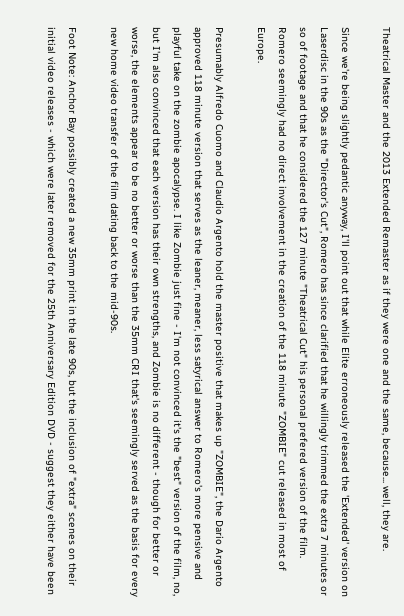Theatrical Master and the 2013 Extended Remaster as if they were one and the same, because... well, they are.

Since we're being slightly pedantic anyway, I'll point out that while Elite erroneously released the 'Extended' version on Laserdisc in the 90s as the "Director's Cut", Romero has since clarified that he willingly trimmed the extra 7 minutes or so of footage and that he considered the 127 minute "Theatrical Cut" his personal prefered version of the film. Romero seemingly had no direct involvement in the creation of the 118 minute "ZOMBIE" cut released in most of Europe.

Presumably Alfredo Cuomo and Claudio Argento hold the master positive that makes up "ZOMBIE", the Dario Argento approved 118 minute version that serves as the leaner, meaner, less satyrical answer to Romero's more pensive and playful take on the zombie apocalypse. I like Zombie just fine - I'm not convinced it's the "best" version of the film, no, but I'm also convinced that each version has their own strengths, and Zombie is no different - though for better or worse, the elements appear to be no better or worse than the 35mm CRI that's seemingly served as the basis for every new home video transfer of the film dating back to the mid-90s.

Foot Note: Anchor Bay possibly created a new 35mm print in the late 90s, but the inclusion of "extra" scenes on their initial video releases - which were later removed for the 25th Anniversary Edition DVD - suggest they either have been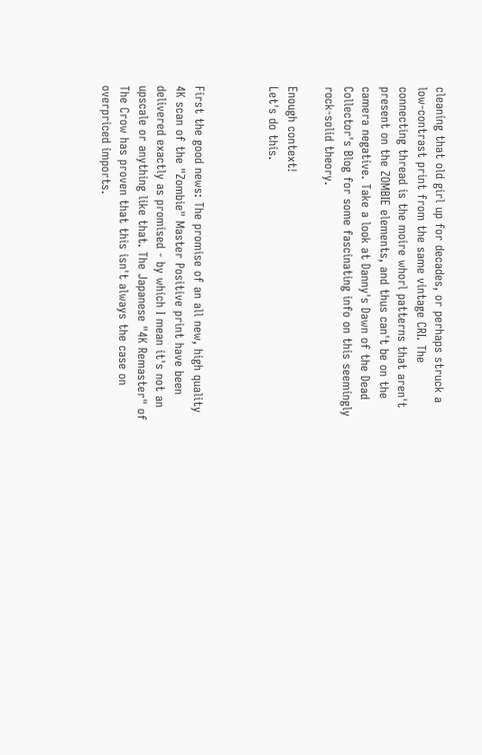cleaning that old girl up for decades, or perhaps struck a low-contrast print from the same vintage CRI. The connecting thread is the moire whorl patterns that aren't present on the ZOMBIE elements, and thus can't be on the camera negative. Take a look at Danny's Dawn of the Dead Collector's Blog for some fascinating info on this seemingly rock-solid theory.

Enough context!
Let's do this.



First the good news: The promise of an all new, high quality 4K scan of the "Zombie" Master Positive print have been delivered exactly as promised - by which I mean it's not an upscale or anything like that. The Japanese "4K Remaster" of The Crow has proven that this isn't always the case on overpriced imports.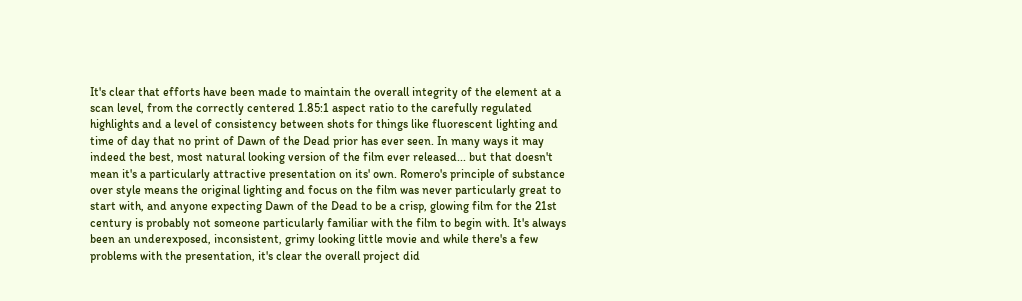It's clear that efforts have been made to maintain the overall integrity of the element at a scan level, from the correctly centered 1.85:1 aspect ratio to the carefully regulated highlights and a level of consistency between shots for things like fluorescent lighting and time of day that no print of Dawn of the Dead prior has ever seen. In many ways it may indeed the best, most natural looking version of the film ever released... but that doesn't mean it's a particularly attractive presentation on its' own. Romero's principle of substance over style means the original lighting and focus on the film was never particularly great to start with, and anyone expecting Dawn of the Dead to be a crisp, glowing film for the 21st century is probably not someone particularly familiar with the film to begin with. It's always been an underexposed, inconsistent, grimy looking little movie and while there's a few problems with the presentation, it's clear the overall project did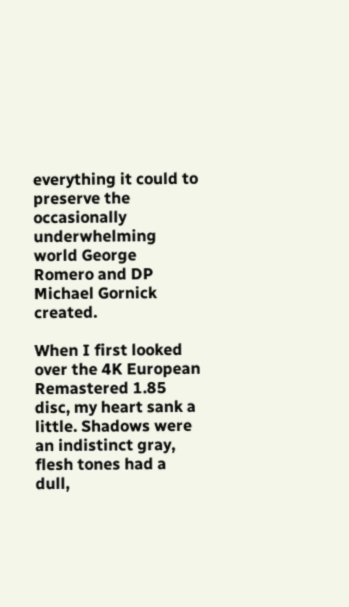everything it could to preserve the occasionally underwhelming world George Romero and DP Michael Gornick created.

When I first looked over the 4K European Remastered 1.85 disc, my heart sank a little. Shadows were an indistinct gray, flesh tones had a dull,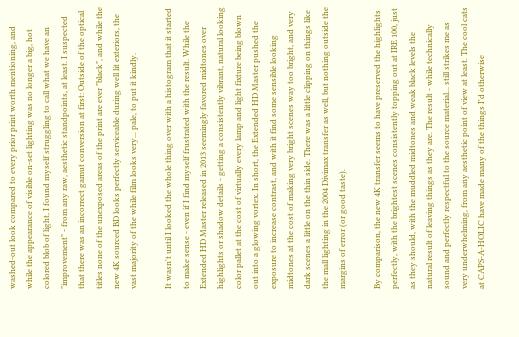washed-out look compared to every prior print worth mentioning, and while the appearance of visible on-set lighting was no longer a big, hot colored blob of light, I found myself struggling to call what we have an "improvement" - from any raw, aesthetic standpoints, at least. I suspected that there was an incorrect gamut conversion at first: Outside of the optical titles none of the unexposed areas of the print are ever "black", and while the new 4K sourced BD looks perfectly serviceable during well lit exteriors, the vast majority of the while film looks very... pale, to put it kindly.

It wasn't until I looked the whole thing over with a histogram that it started to make sense - even if I find myself frustrated with the result. While the Extended HD Master released in 2013 seemingly favored midtones over highlights or shadow details - getting a consistently vibrant, natural looking color pallet at the cost of virtually every lamp and light fixture being blown out into a glowing vortex. In short, the Extended HD Master pushed the exposure to increase contrast, and with it find some sensible looking midtones at the cost of making very bright scenes way too bright, and very dark scenes a little on the thin side. There was a little clipping on things like the mall lighting in the 2004 Divimax transfer as well, but nothing outside the margins of error (or good taste).

By comparison, the new 4K transfer seems to have preserved the highlights perfectly, with the brightest scenes consistently topping out at IRE 100, just as they should, with the muddled midtones and weak black levels the natural result of leaving things as they are. The result - while technically sound and perfectly respectful to the source material... still strikes me as very underwhelming, from any aesthetic point of view at least. The cool cats at CAPS-A-HOLIC have made many of the things I'd otherwise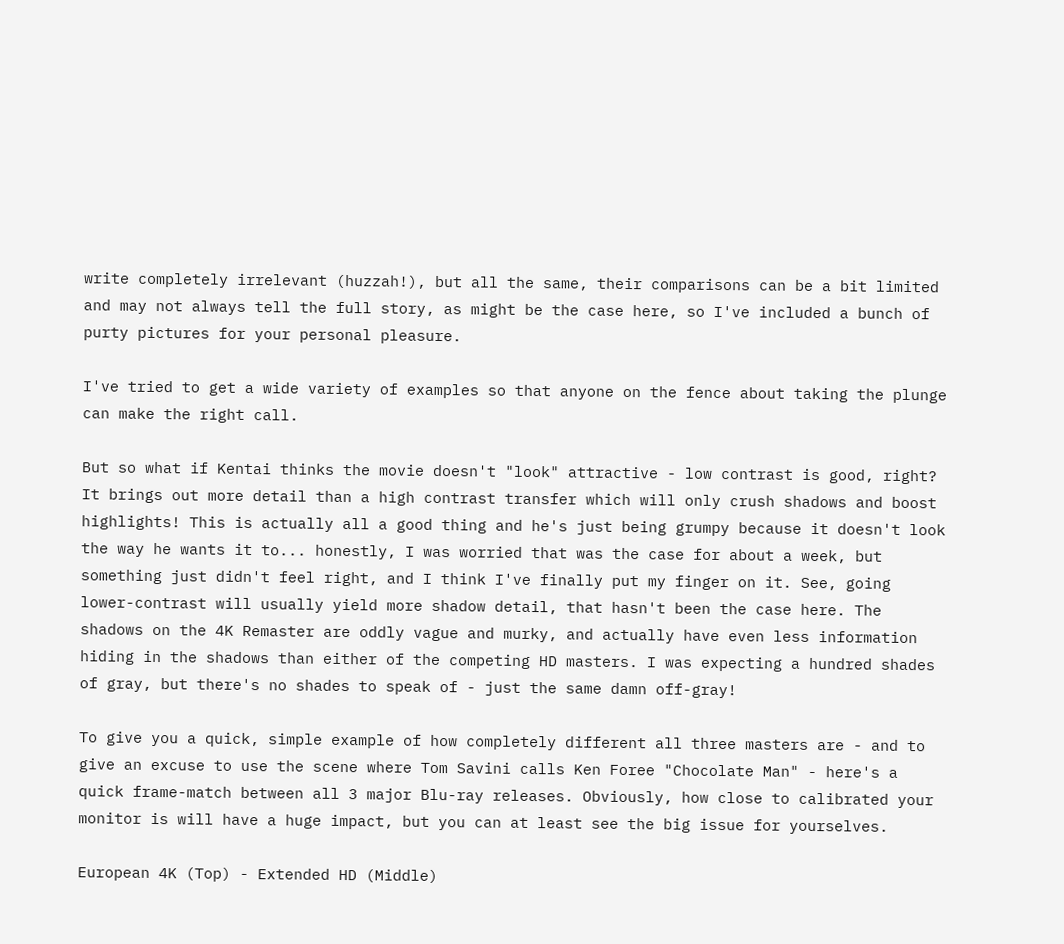write completely irrelevant (huzzah!), but all the same, their comparisons can be a bit limited and may not always tell the full story, as might be the case here, so I've included a bunch of purty pictures for your personal pleasure.

I've tried to get a wide variety of examples so that anyone on the fence about taking the plunge can make the right call.

But so what if Kentai thinks the movie doesn't "look" attractive - low contrast is good, right? It brings out more detail than a high contrast transfer which will only crush shadows and boost highlights! This is actually all a good thing and he's just being grumpy because it doesn't look the way he wants it to... honestly, I was worried that was the case for about a week, but something just didn't feel right, and I think I've finally put my finger on it. See, going lower-contrast will usually yield more shadow detail, that hasn't been the case here. The shadows on the 4K Remaster are oddly vague and murky, and actually have even less information hiding in the shadows than either of the competing HD masters. I was expecting a hundred shades of gray, but there's no shades to speak of - just the same damn off-gray!

To give you a quick, simple example of how completely different all three masters are - and to give an excuse to use the scene where Tom Savini calls Ken Foree "Chocolate Man" - here's a quick frame-match between all 3 major Blu-ray releases. Obviously, how close to calibrated your monitor is will have a huge impact, but you can at least see the big issue for yourselves.

European 4K (Top) - Extended HD (Middle)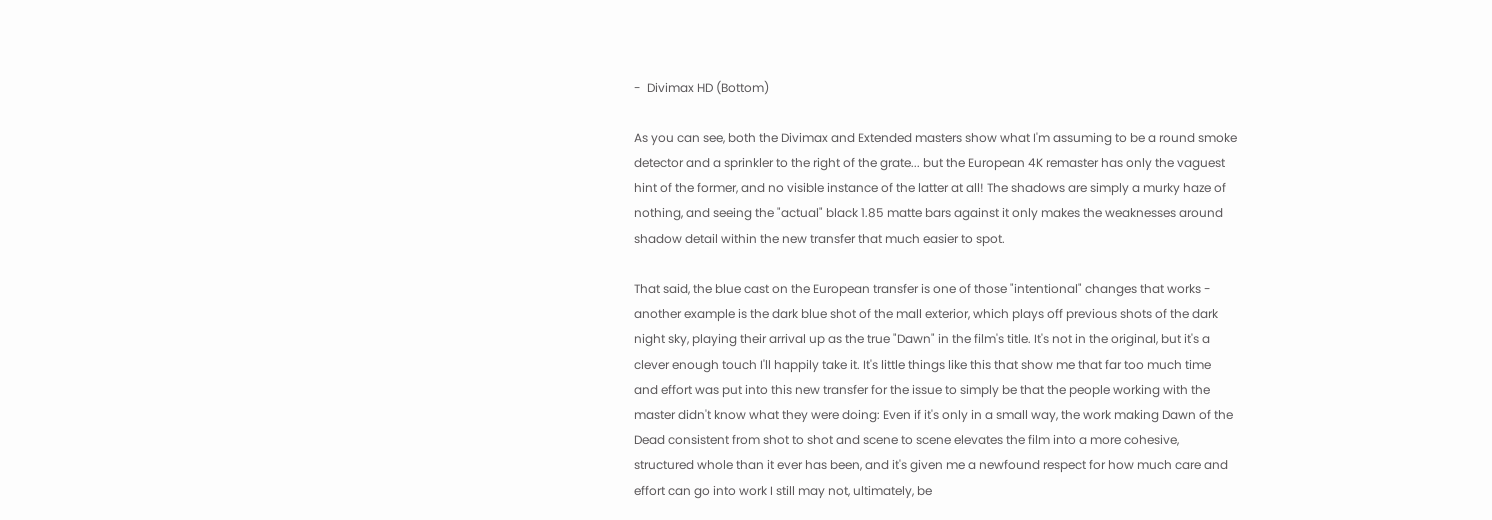-  Divimax HD (Bottom)

As you can see, both the Divimax and Extended masters show what I'm assuming to be a round smoke detector and a sprinkler to the right of the grate... but the European 4K remaster has only the vaguest hint of the former, and no visible instance of the latter at all! The shadows are simply a murky haze of nothing, and seeing the "actual" black 1.85 matte bars against it only makes the weaknesses around shadow detail within the new transfer that much easier to spot.

That said, the blue cast on the European transfer is one of those "intentional" changes that works - another example is the dark blue shot of the mall exterior, which plays off previous shots of the dark night sky, playing their arrival up as the true "Dawn" in the film's title. It's not in the original, but it's a clever enough touch I'll happily take it. It's little things like this that show me that far too much time and effort was put into this new transfer for the issue to simply be that the people working with the master didn't know what they were doing: Even if it's only in a small way, the work making Dawn of the Dead consistent from shot to shot and scene to scene elevates the film into a more cohesive, structured whole than it ever has been, and it's given me a newfound respect for how much care and effort can go into work I still may not, ultimately, be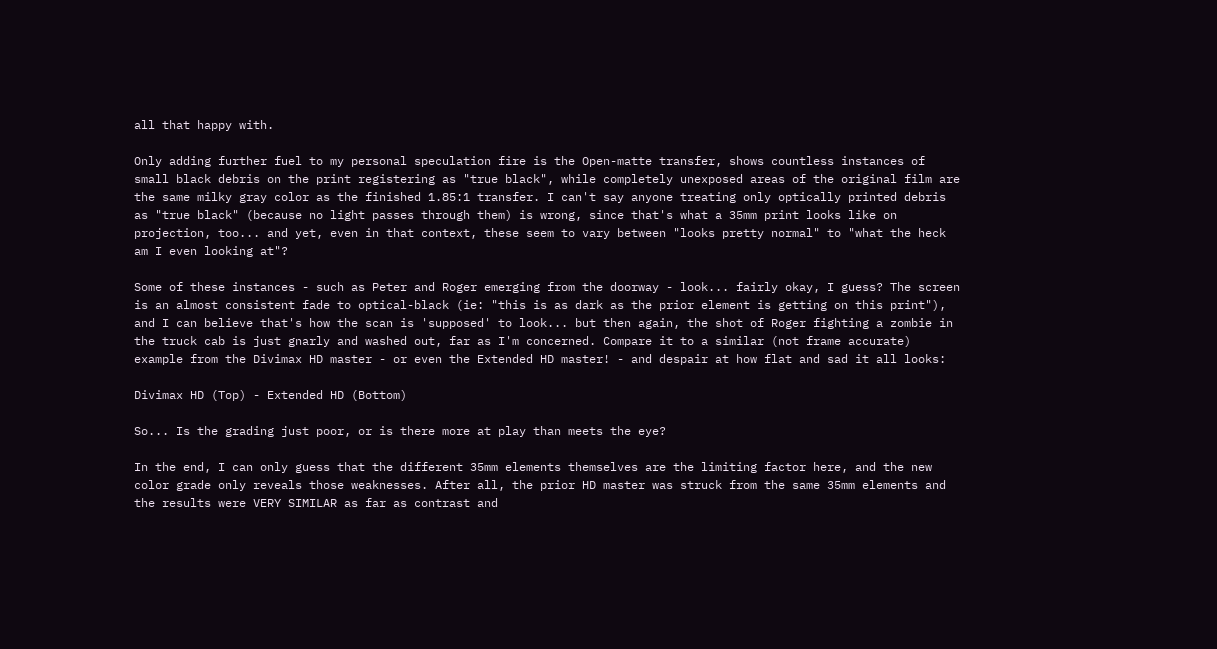all that happy with.

Only adding further fuel to my personal speculation fire is the Open-matte transfer, shows countless instances of small black debris on the print registering as "true black", while completely unexposed areas of the original film are the same milky gray color as the finished 1.85:1 transfer. I can't say anyone treating only optically printed debris as "true black" (because no light passes through them) is wrong, since that's what a 35mm print looks like on projection, too... and yet, even in that context, these seem to vary between "looks pretty normal" to "what the heck am I even looking at"?

Some of these instances - such as Peter and Roger emerging from the doorway - look... fairly okay, I guess? The screen is an almost consistent fade to optical-black (ie: "this is as dark as the prior element is getting on this print"), and I can believe that's how the scan is 'supposed' to look... but then again, the shot of Roger fighting a zombie in the truck cab is just gnarly and washed out, far as I'm concerned. Compare it to a similar (not frame accurate) example from the Divimax HD master - or even the Extended HD master! - and despair at how flat and sad it all looks:

Divimax HD (Top) - Extended HD (Bottom)

So... Is the grading just poor, or is there more at play than meets the eye?

In the end, I can only guess that the different 35mm elements themselves are the limiting factor here, and the new color grade only reveals those weaknesses. After all, the prior HD master was struck from the same 35mm elements and the results were VERY SIMILAR as far as contrast and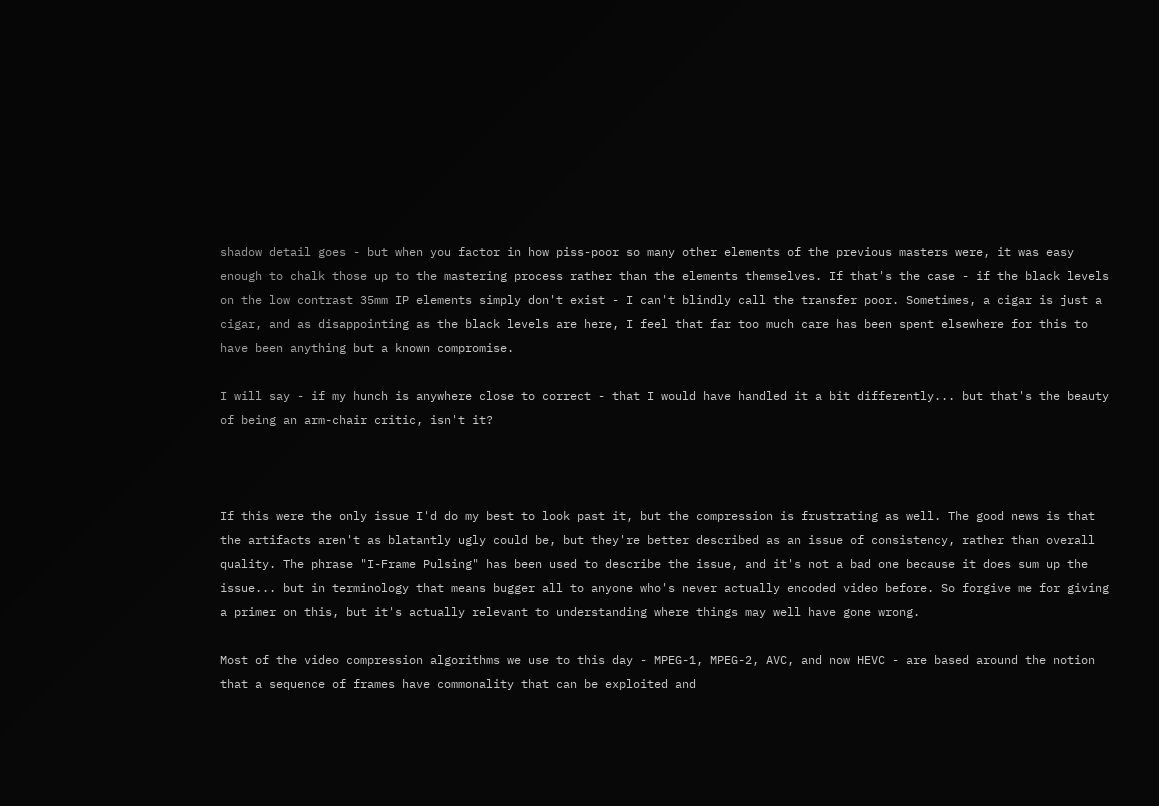shadow detail goes - but when you factor in how piss-poor so many other elements of the previous masters were, it was easy enough to chalk those up to the mastering process rather than the elements themselves. If that's the case - if the black levels on the low contrast 35mm IP elements simply don't exist - I can't blindly call the transfer poor. Sometimes, a cigar is just a cigar, and as disappointing as the black levels are here, I feel that far too much care has been spent elsewhere for this to have been anything but a known compromise.

I will say - if my hunch is anywhere close to correct - that I would have handled it a bit differently... but that's the beauty of being an arm-chair critic, isn't it?



If this were the only issue I'd do my best to look past it, but the compression is frustrating as well. The good news is that the artifacts aren't as blatantly ugly could be, but they're better described as an issue of consistency, rather than overall quality. The phrase "I-Frame Pulsing" has been used to describe the issue, and it's not a bad one because it does sum up the issue... but in terminology that means bugger all to anyone who's never actually encoded video before. So forgive me for giving a primer on this, but it's actually relevant to understanding where things may well have gone wrong.

Most of the video compression algorithms we use to this day - MPEG-1, MPEG-2, AVC, and now HEVC - are based around the notion that a sequence of frames have commonality that can be exploited and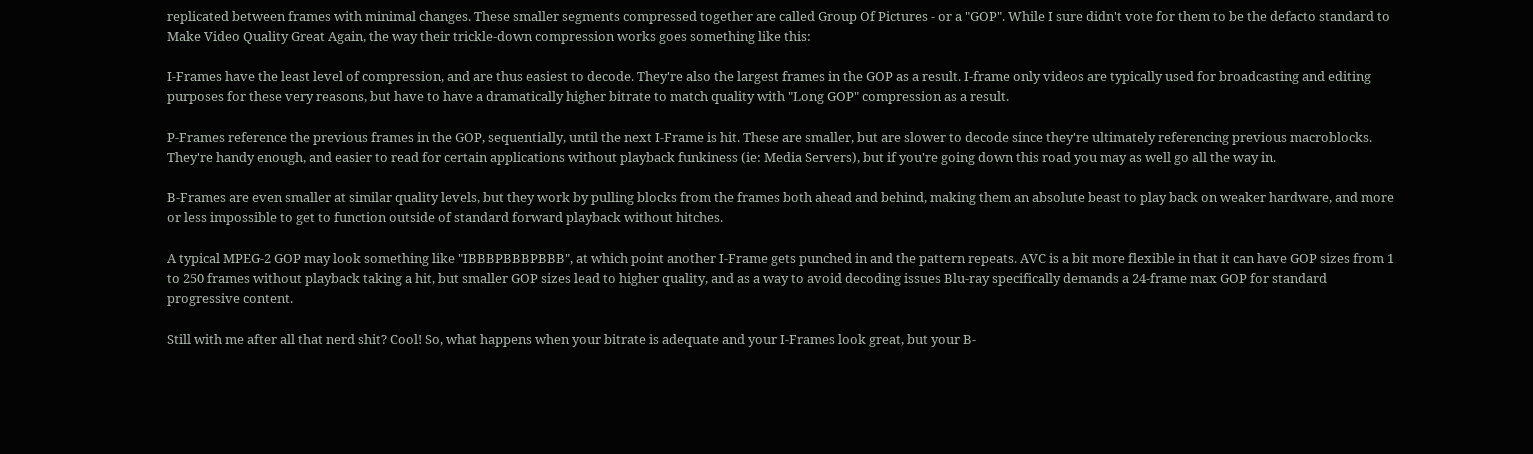replicated between frames with minimal changes. These smaller segments compressed together are called Group Of Pictures - or a "GOP". While I sure didn't vote for them to be the defacto standard to Make Video Quality Great Again, the way their trickle-down compression works goes something like this:

I-Frames have the least level of compression, and are thus easiest to decode. They're also the largest frames in the GOP as a result. I-frame only videos are typically used for broadcasting and editing purposes for these very reasons, but have to have a dramatically higher bitrate to match quality with "Long GOP" compression as a result.

P-Frames reference the previous frames in the GOP, sequentially, until the next I-Frame is hit. These are smaller, but are slower to decode since they're ultimately referencing previous macroblocks. They're handy enough, and easier to read for certain applications without playback funkiness (ie: Media Servers), but if you're going down this road you may as well go all the way in.

B-Frames are even smaller at similar quality levels, but they work by pulling blocks from the frames both ahead and behind, making them an absolute beast to play back on weaker hardware, and more or less impossible to get to function outside of standard forward playback without hitches.

A typical MPEG-2 GOP may look something like "IBBBPBBBPBBB", at which point another I-Frame gets punched in and the pattern repeats. AVC is a bit more flexible in that it can have GOP sizes from 1 to 250 frames without playback taking a hit, but smaller GOP sizes lead to higher quality, and as a way to avoid decoding issues Blu-ray specifically demands a 24-frame max GOP for standard progressive content.

Still with me after all that nerd shit? Cool! So, what happens when your bitrate is adequate and your I-Frames look great, but your B-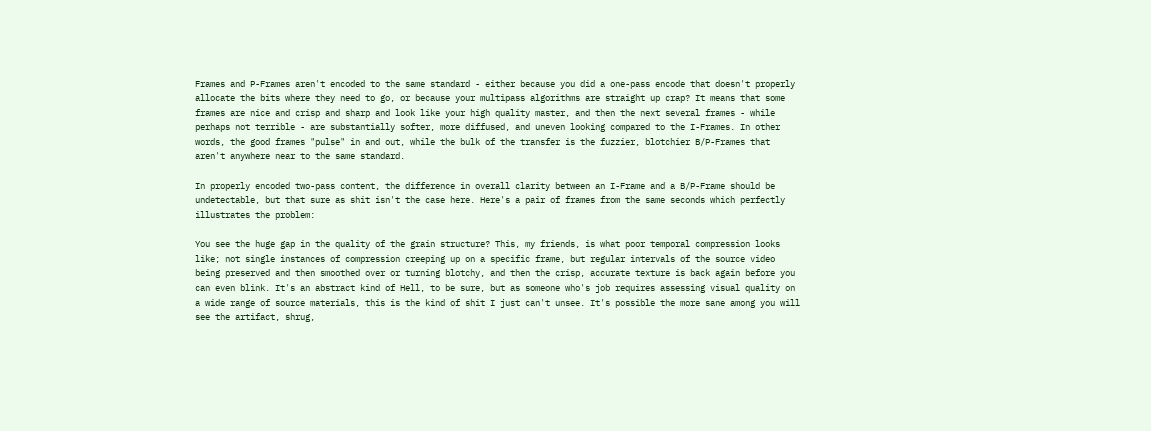Frames and P-Frames aren't encoded to the same standard - either because you did a one-pass encode that doesn't properly allocate the bits where they need to go, or because your multipass algorithms are straight up crap? It means that some frames are nice and crisp and sharp and look like your high quality master, and then the next several frames - while perhaps not terrible - are substantially softer, more diffused, and uneven looking compared to the I-Frames. In other words, the good frames "pulse" in and out, while the bulk of the transfer is the fuzzier, blotchier B/P-Frames that aren't anywhere near to the same standard.

In properly encoded two-pass content, the difference in overall clarity between an I-Frame and a B/P-Frame should be undetectable, but that sure as shit isn't the case here. Here's a pair of frames from the same seconds which perfectly illustrates the problem:

You see the huge gap in the quality of the grain structure? This, my friends, is what poor temporal compression looks like; not single instances of compression creeping up on a specific frame, but regular intervals of the source video being preserved and then smoothed over or turning blotchy, and then the crisp, accurate texture is back again before you can even blink. It's an abstract kind of Hell, to be sure, but as someone who's job requires assessing visual quality on a wide range of source materials, this is the kind of shit I just can't unsee. It's possible the more sane among you will see the artifact, shrug,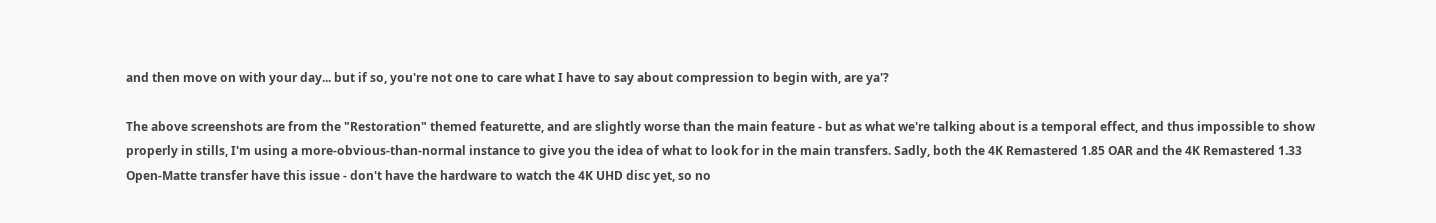and then move on with your day... but if so, you're not one to care what I have to say about compression to begin with, are ya'?

The above screenshots are from the "Restoration" themed featurette, and are slightly worse than the main feature - but as what we're talking about is a temporal effect, and thus impossible to show properly in stills, I'm using a more-obvious-than-normal instance to give you the idea of what to look for in the main transfers. Sadly, both the 4K Remastered 1.85 OAR and the 4K Remastered 1.33 Open-Matte transfer have this issue - don't have the hardware to watch the 4K UHD disc yet, so no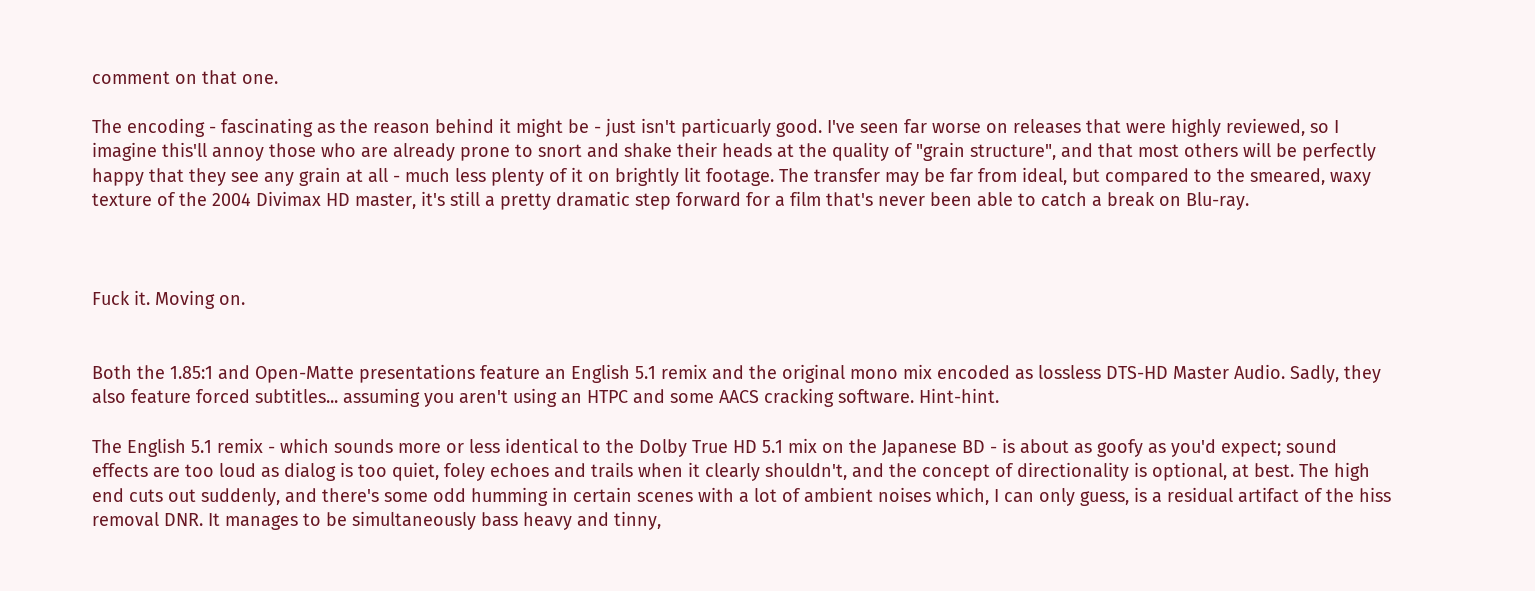comment on that one.

The encoding - fascinating as the reason behind it might be - just isn't particuarly good. I've seen far worse on releases that were highly reviewed, so I imagine this'll annoy those who are already prone to snort and shake their heads at the quality of "grain structure", and that most others will be perfectly happy that they see any grain at all - much less plenty of it on brightly lit footage. The transfer may be far from ideal, but compared to the smeared, waxy texture of the 2004 Divimax HD master, it's still a pretty dramatic step forward for a film that's never been able to catch a break on Blu-ray.



Fuck it. Moving on.


Both the 1.85:1 and Open-Matte presentations feature an English 5.1 remix and the original mono mix encoded as lossless DTS-HD Master Audio. Sadly, they also feature forced subtitles... assuming you aren't using an HTPC and some AACS cracking software. Hint-hint.

The English 5.1 remix - which sounds more or less identical to the Dolby True HD 5.1 mix on the Japanese BD - is about as goofy as you'd expect; sound effects are too loud as dialog is too quiet, foley echoes and trails when it clearly shouldn't, and the concept of directionality is optional, at best. The high end cuts out suddenly, and there's some odd humming in certain scenes with a lot of ambient noises which, I can only guess, is a residual artifact of the hiss removal DNR. It manages to be simultaneously bass heavy and tinny,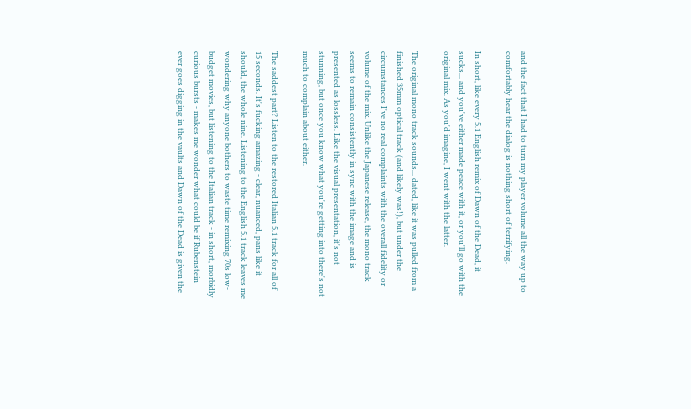and the fact that I had to turn my player volume all the way up to comfortably hear the dialog is nothing short of terrifying.

In short, like every 5.1 English remix of Dawn of the Dead, it sucks... and you've either made peace with it, or you'll go with the original mix. As you'd imagine, I went with the latter.

The original mono track sounds... dated, like it was pulled from a finished 35mm optical track (and likely was!), but under the circumstances I've no real complaints with the overall fidelity or volume of the mix. Unlike the Japanese release, the mono track seems to remain consistently in sync with the image and is presented as lossless. Like the visual presentation, it's not stunning, but once you know what you're getting into there's not much to complain about either.

The saddest part? Listen to the restored Italian 5.1 track for all of 15 seconds. It's fucking amazing - clear, nuanced, pans like it should, the whole nine. Listening to the English 5.1 track leaves me wondering why anyone bothers to waste time remixing 70s low-budget movies, but listening to the Italian track - in short, morbidly curious bursts - makes me wonder what could be if Rubenstein ever goes digging in the vaults and Dawn of the Dead is given the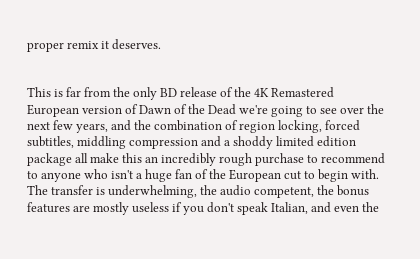proper remix it deserves.


This is far from the only BD release of the 4K Remastered European version of Dawn of the Dead we're going to see over the next few years, and the combination of region locking, forced subtitles, middling compression and a shoddy limited edition package all make this an incredibly rough purchase to recommend to anyone who isn't a huge fan of the European cut to begin with. The transfer is underwhelming, the audio competent, the bonus features are mostly useless if you don't speak Italian, and even the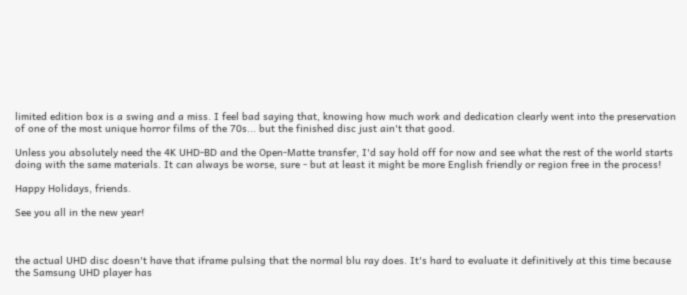limited edition box is a swing and a miss. I feel bad saying that, knowing how much work and dedication clearly went into the preservation of one of the most unique horror films of the 70s... but the finished disc just ain't that good.

Unless you absolutely need the 4K UHD-BD and the Open-Matte transfer, I'd say hold off for now and see what the rest of the world starts doing with the same materials. It can always be worse, sure - but at least it might be more English friendly or region free in the process!

Happy Holidays, friends.

See you all in the new year!



the actual UHD disc doesn't have that iframe pulsing that the normal blu ray does. It's hard to evaluate it definitively at this time because the Samsung UHD player has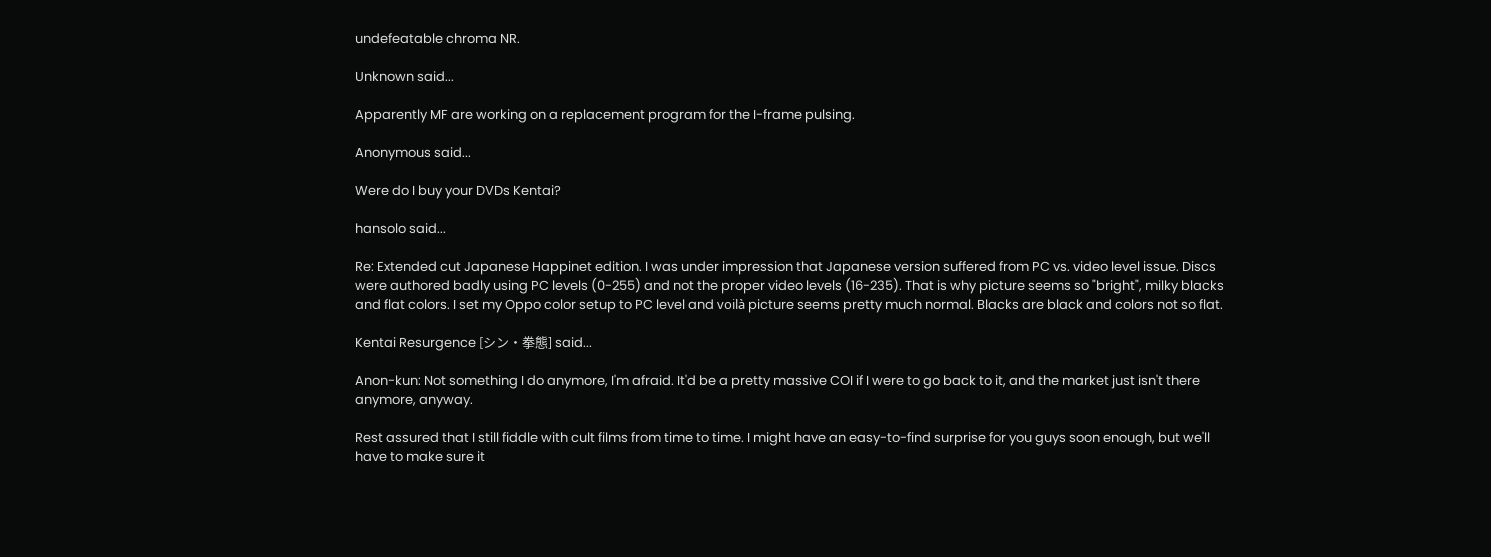undefeatable chroma NR.

Unknown said...

Apparently MF are working on a replacement program for the I-frame pulsing.

Anonymous said...

Were do I buy your DVDs Kentai?

hansolo said...

Re: Extended cut Japanese Happinet edition. I was under impression that Japanese version suffered from PC vs. video level issue. Discs were authored badly using PC levels (0-255) and not the proper video levels (16-235). That is why picture seems so "bright", milky blacks and flat colors. I set my Oppo color setup to PC level and voilà picture seems pretty much normal. Blacks are black and colors not so flat.

Kentai Resurgence [シン・拳態] said...

Anon-kun: Not something I do anymore, I'm afraid. It'd be a pretty massive COI if I were to go back to it, and the market just isn't there anymore, anyway.

Rest assured that I still fiddle with cult films from time to time. I might have an easy-to-find surprise for you guys soon enough, but we'll have to make sure it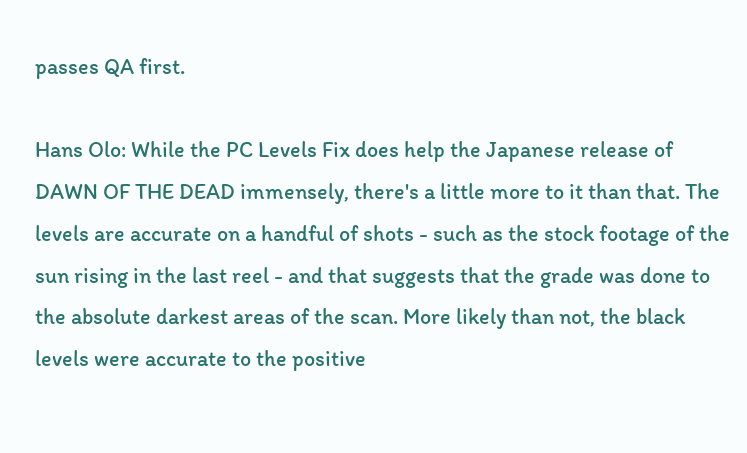passes QA first.

Hans Olo: While the PC Levels Fix does help the Japanese release of DAWN OF THE DEAD immensely, there's a little more to it than that. The levels are accurate on a handful of shots - such as the stock footage of the sun rising in the last reel - and that suggests that the grade was done to the absolute darkest areas of the scan. More likely than not, the black levels were accurate to the positive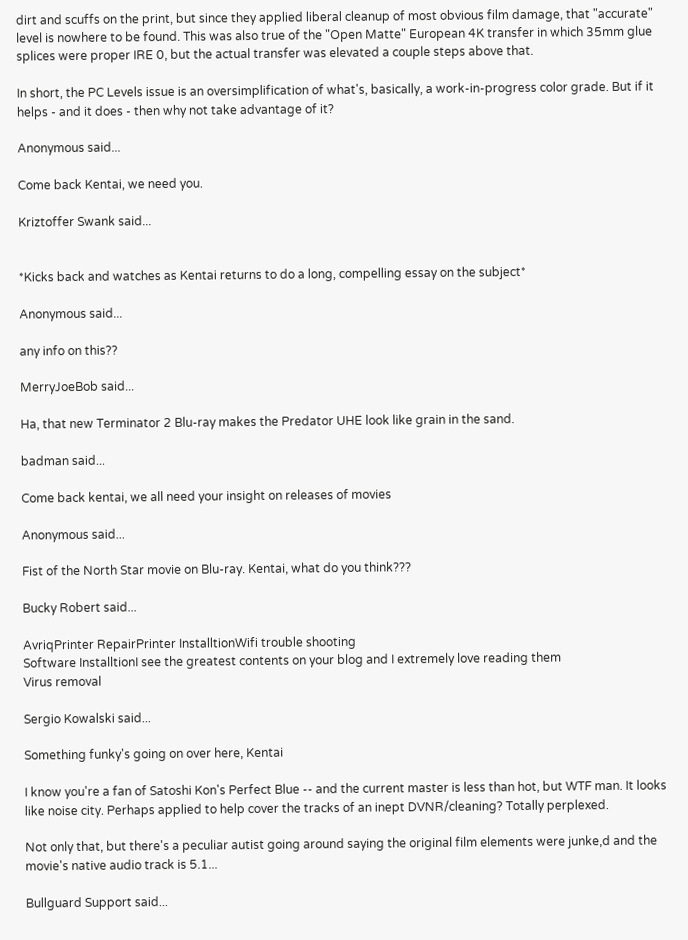dirt and scuffs on the print, but since they applied liberal cleanup of most obvious film damage, that "accurate" level is nowhere to be found. This was also true of the "Open Matte" European 4K transfer in which 35mm glue splices were proper IRE 0, but the actual transfer was elevated a couple steps above that.

In short, the PC Levels issue is an oversimplification of what's, basically, a work-in-progress color grade. But if it helps - and it does - then why not take advantage of it?

Anonymous said...

Come back Kentai, we need you.

Kriztoffer Swank said...


*Kicks back and watches as Kentai returns to do a long, compelling essay on the subject*

Anonymous said...

any info on this??

MerryJoeBob said...

Ha, that new Terminator 2 Blu-ray makes the Predator UHE look like grain in the sand.

badman said...

Come back kentai, we all need your insight on releases of movies

Anonymous said...

Fist of the North Star movie on Blu-ray. Kentai, what do you think???

Bucky Robert said...

AvriqPrinter RepairPrinter InstalltionWifi trouble shooting
Software InstalltionI see the greatest contents on your blog and I extremely love reading them
Virus removal

Sergio Kowalski said...

Something funky's going on over here, Kentai

I know you're a fan of Satoshi Kon's Perfect Blue -- and the current master is less than hot, but WTF man. It looks like noise city. Perhaps applied to help cover the tracks of an inept DVNR/cleaning? Totally perplexed.

Not only that, but there's a peculiar autist going around saying the original film elements were junke,d and the movie's native audio track is 5.1...

Bullguard Support said...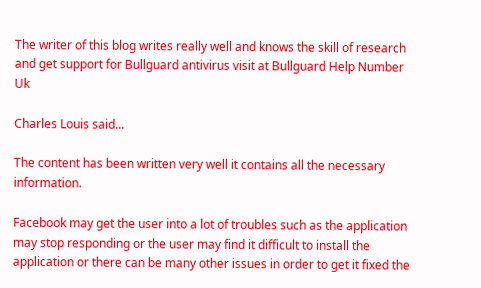The writer of this blog writes really well and knows the skill of research and get support for Bullguard antivirus visit at Bullguard Help Number Uk

Charles Louis said...

The content has been written very well it contains all the necessary information.

Facebook may get the user into a lot of troubles such as the application may stop responding or the user may find it difficult to install the application or there can be many other issues in order to get it fixed the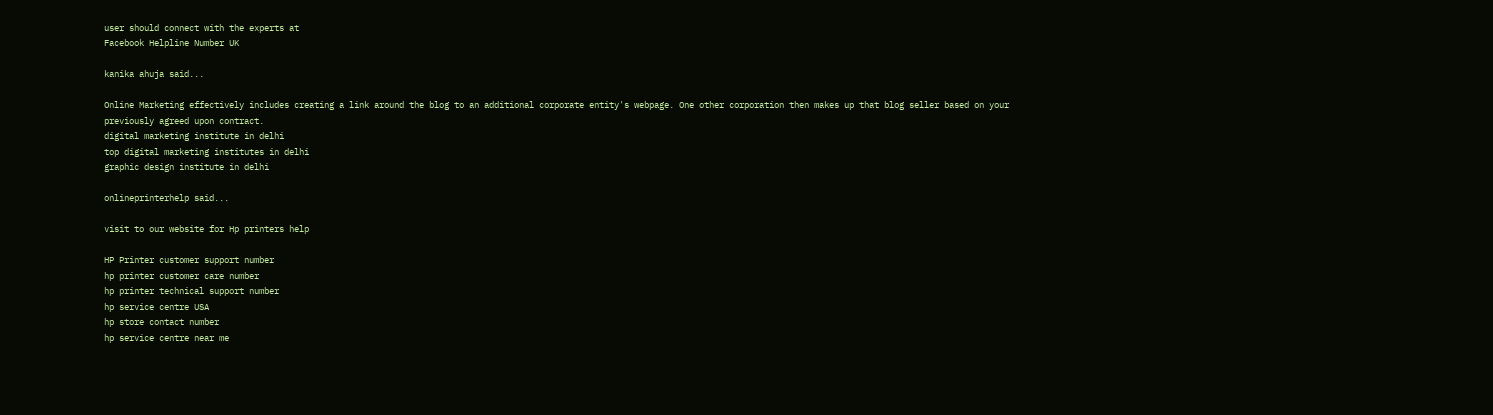user should connect with the experts at
Facebook Helpline Number UK

kanika ahuja said...

Online Marketing effectively includes creating a link around the blog to an additional corporate entity's webpage. One other corporation then makes up that blog seller based on your previously agreed upon contract.
digital marketing institute in delhi
top digital marketing institutes in delhi
graphic design institute in delhi

onlineprinterhelp said...

visit to our website for Hp printers help

HP Printer customer support number
hp printer customer care number
hp printer technical support number
hp service centre USA
hp store contact number
hp service centre near me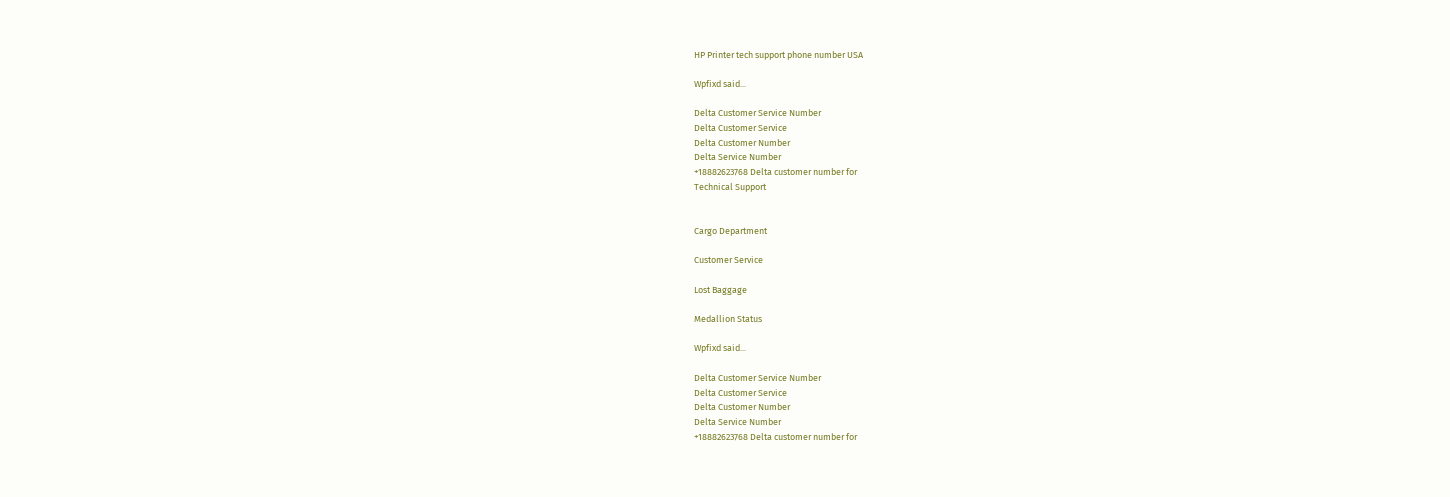HP Printer tech support phone number USA

Wpfixd said...

Delta Customer Service Number
Delta Customer Service
Delta Customer Number
Delta Service Number
+18882623768 Delta customer number for
Technical Support


Cargo Department

Customer Service

Lost Baggage

Medallion Status

Wpfixd said...

Delta Customer Service Number
Delta Customer Service
Delta Customer Number
Delta Service Number
+18882623768 Delta customer number for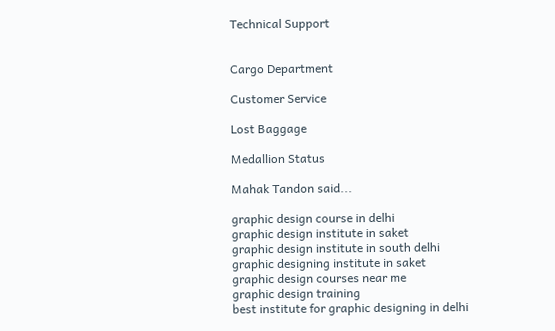Technical Support


Cargo Department

Customer Service

Lost Baggage

Medallion Status

Mahak Tandon said...

graphic design course in delhi
graphic design institute in saket
graphic design institute in south delhi
graphic designing institute in saket
graphic design courses near me
graphic design training
best institute for graphic designing in delhi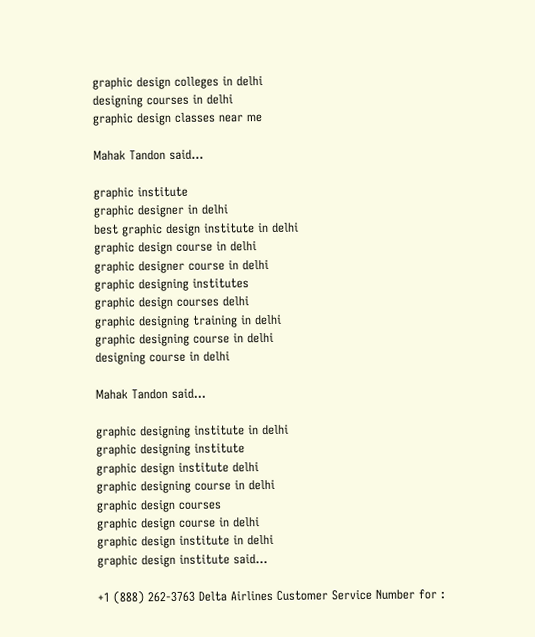graphic design colleges in delhi
designing courses in delhi
graphic design classes near me

Mahak Tandon said...

graphic institute
graphic designer in delhi
best graphic design institute in delhi
graphic design course in delhi
graphic designer course in delhi
graphic designing institutes
graphic design courses delhi
graphic designing training in delhi
graphic designing course in delhi
designing course in delhi

Mahak Tandon said...

graphic designing institute in delhi
graphic designing institute
graphic design institute delhi
graphic designing course in delhi
graphic design courses
graphic design course in delhi
graphic design institute in delhi
graphic design institute said...

+1 (888) 262-3763 Delta Airlines Customer Service Number for :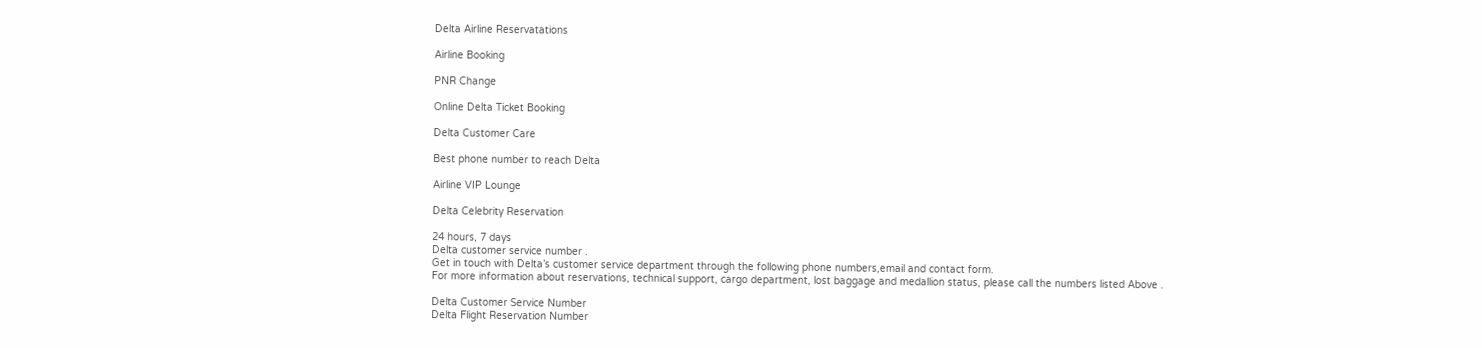Delta Airline Reservatations

Airline Booking

PNR Change

Online Delta Ticket Booking

Delta Customer Care

Best phone number to reach Delta

Airline VIP Lounge

Delta Celebrity Reservation

24 hours, 7 days
Delta customer service number .
Get in touch with Delta’s customer service department through the following phone numbers,email and contact form.
For more information about reservations, technical support, cargo department, lost baggage and medallion status, please call the numbers listed Above .

Delta Customer Service Number
Delta Flight Reservation Number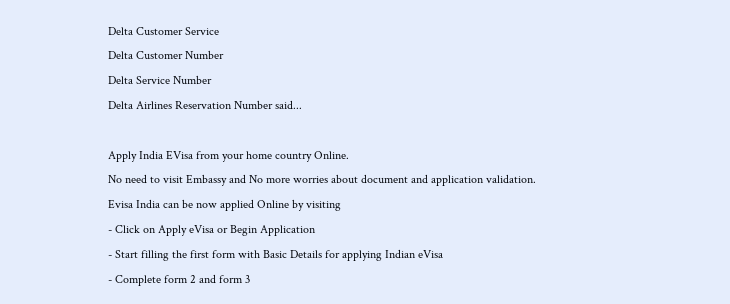Delta Customer Service
Delta Customer Number
Delta Service Number
Delta Airlines Reservation Number said...

Apply India EVisa from your home country Online.
No need to visit Embassy and No more worries about document and application validation.
Evisa India can be now applied Online by visiting
- Click on Apply eVisa or Begin Application
- Start filling the first form with Basic Details for applying Indian eVisa
- Complete form 2 and form 3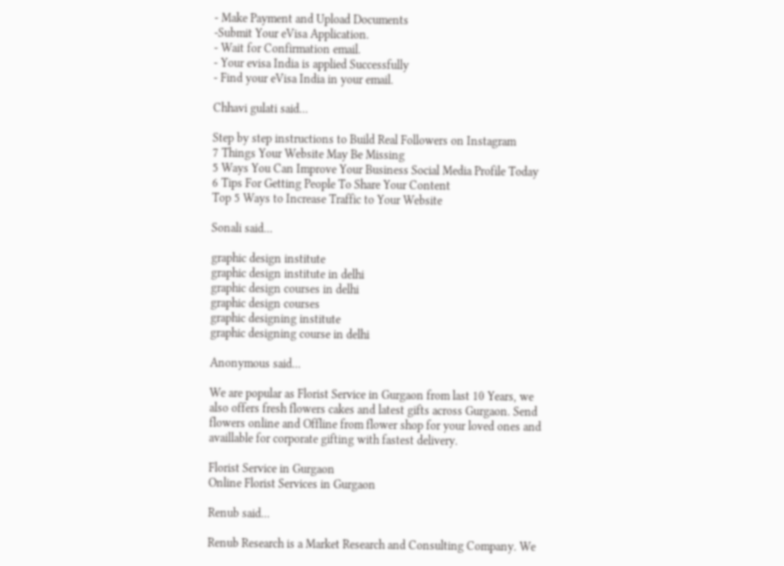- Make Payment and Upload Documents
-Submit Your eVisa Application.
- Wait for Confirmation email.
- Your evisa India is applied Successfully
- Find your eVisa India in your email.

Chhavi gulati said...

Step by step instructions to Build Real Followers on Instagram
7 Things Your Website May Be Missing
5 Ways You Can Improve Your Business Social Media Profile Today
6 Tips For Getting People To Share Your Content
Top 5 Ways to Increase Traffic to Your Website

Sonali said...

graphic design institute
graphic design institute in delhi
graphic design courses in delhi
graphic design courses
graphic designing institute
graphic designing course in delhi

Anonymous said...

We are popular as Florist Service in Gurgaon from last 10 Years, we also offers fresh flowers cakes and latest gifts across Gurgaon. Send flowers online and Offline from flower shop for your loved ones and availlable for corporate gifting with fastest delivery.

Florist Service in Gurgaon
Online Florist Services in Gurgaon

Renub said...

Renub Research is a Market Research and Consulting Company. We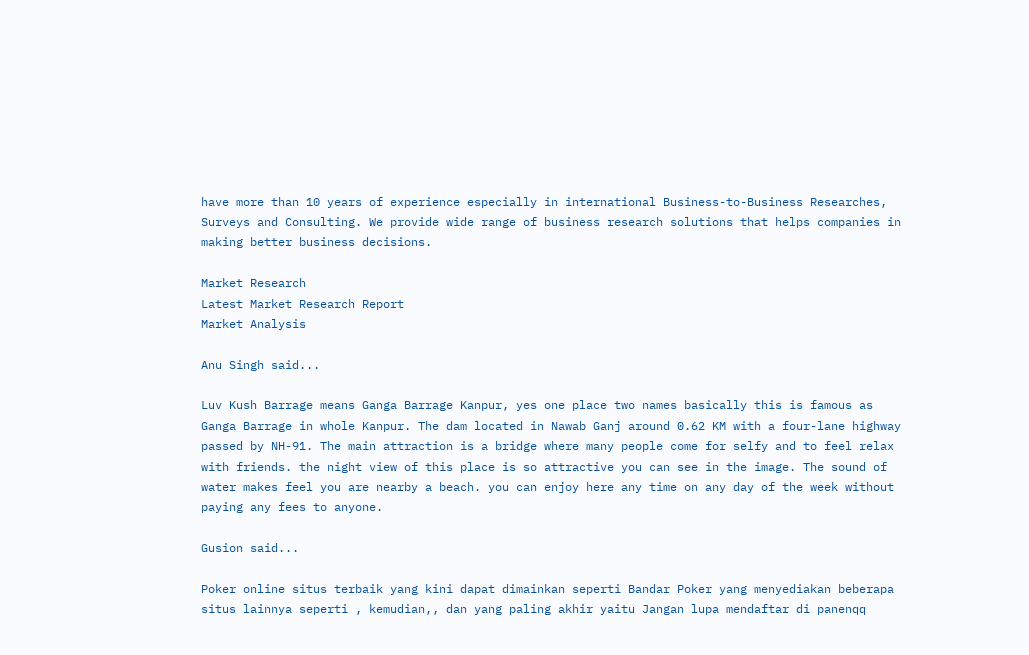have more than 10 years of experience especially in international Business-to-Business Researches, Surveys and Consulting. We provide wide range of business research solutions that helps companies in making better business decisions.

Market Research
Latest Market Research Report
Market Analysis

Anu Singh said...

Luv Kush Barrage means Ganga Barrage Kanpur, yes one place two names basically this is famous as Ganga Barrage in whole Kanpur. The dam located in Nawab Ganj around 0.62 KM with a four-lane highway passed by NH-91. The main attraction is a bridge where many people come for selfy and to feel relax with friends. the night view of this place is so attractive you can see in the image. The sound of water makes feel you are nearby a beach. you can enjoy here any time on any day of the week without paying any fees to anyone.

Gusion said...

Poker online situs terbaik yang kini dapat dimainkan seperti Bandar Poker yang menyediakan beberapa situs lainnya seperti , kemudian,, dan yang paling akhir yaitu Jangan lupa mendaftar di panenqq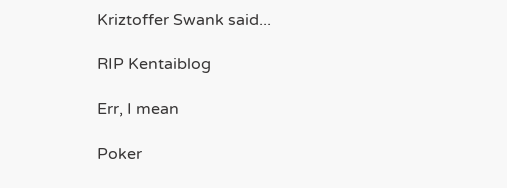Kriztoffer Swank said...

RIP Kentaiblog

Err, I mean

Poker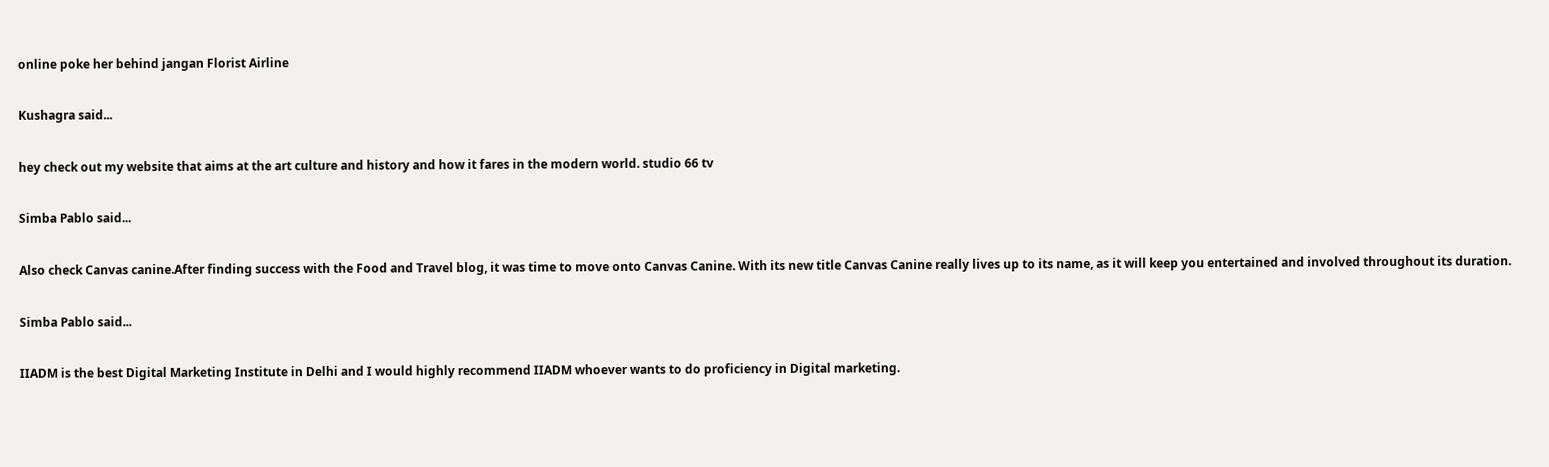online poke her behind jangan Florist Airline

Kushagra said...

hey check out my website that aims at the art culture and history and how it fares in the modern world. studio 66 tv

Simba Pablo said...

Also check Canvas canine.After finding success with the Food and Travel blog, it was time to move onto Canvas Canine. With its new title Canvas Canine really lives up to its name, as it will keep you entertained and involved throughout its duration.

Simba Pablo said...

IIADM is the best Digital Marketing Institute in Delhi and I would highly recommend IIADM whoever wants to do proficiency in Digital marketing.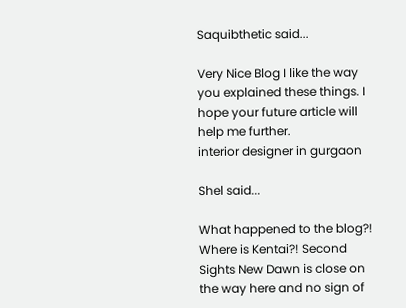Saquibthetic said...

Very Nice Blog I like the way you explained these things. I hope your future article will help me further.
interior designer in gurgaon

Shel said...

What happened to the blog?! Where is Kentai?! Second Sights New Dawn is close on the way here and no sign of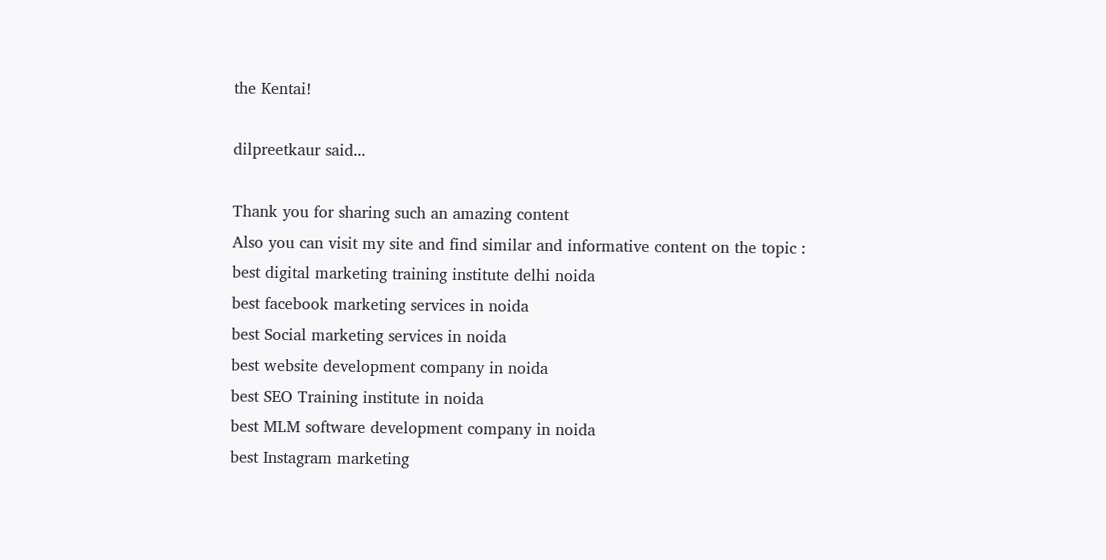the Kentai!

dilpreetkaur said...

Thank you for sharing such an amazing content
Also you can visit my site and find similar and informative content on the topic :
best digital marketing training institute delhi noida
best facebook marketing services in noida
best Social marketing services in noida
best website development company in noida
best SEO Training institute in noida
best MLM software development company in noida
best Instagram marketing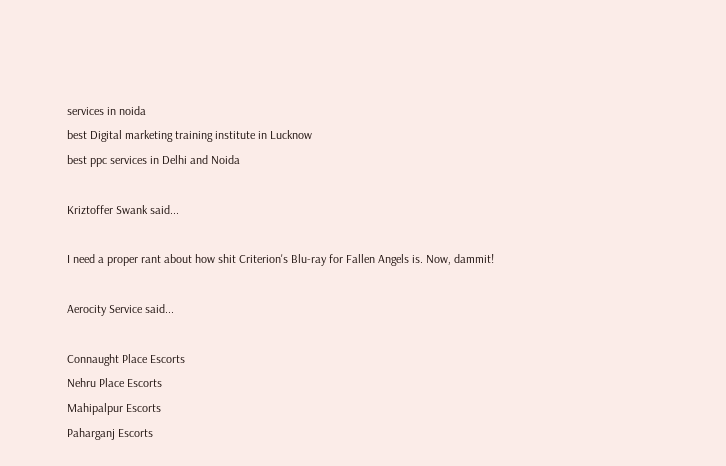services in noida
best Digital marketing training institute in Lucknow
best ppc services in Delhi and Noida

Kriztoffer Swank said...

I need a proper rant about how shit Criterion's Blu-ray for Fallen Angels is. Now, dammit!

Aerocity Service said...

Connaught Place Escorts
Nehru Place Escorts
Mahipalpur Escorts
Paharganj Escorts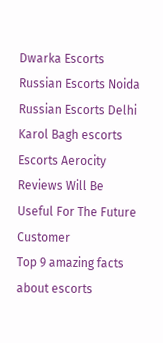Dwarka Escorts
Russian Escorts Noida
Russian Escorts Delhi
Karol Bagh escorts
Escorts Aerocity Reviews Will Be Useful For The Future Customer
Top 9 amazing facts about escorts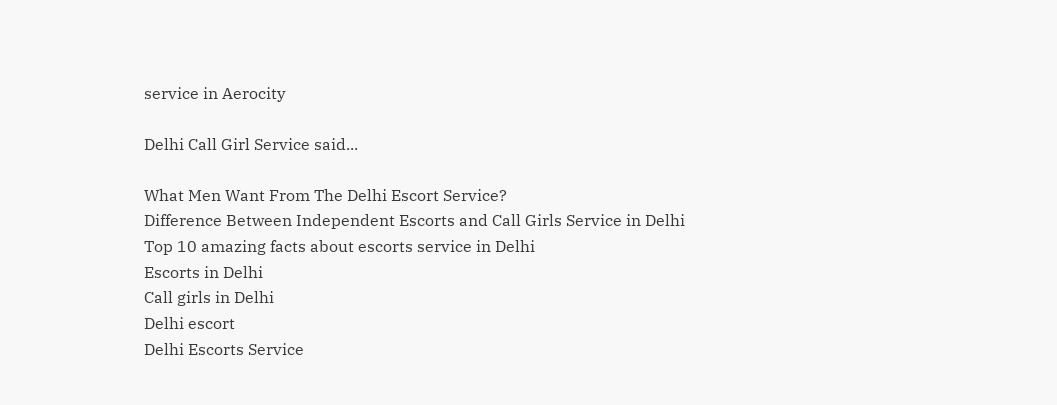service in Aerocity

Delhi Call Girl Service said...

What Men Want From The Delhi Escort Service?
Difference Between Independent Escorts and Call Girls Service in Delhi
Top 10 amazing facts about escorts service in Delhi
Escorts in Delhi
Call girls in Delhi
Delhi escort
Delhi Escorts Service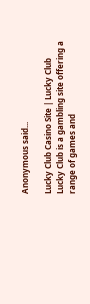Anonymous said...

Lucky Club Casino Site | Lucky Club
Lucky Club is a gambling site offering a range of games and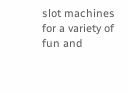slot machines for a variety of fun and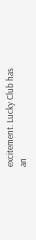excitement. Lucky Club has an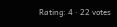Rating: 4 · 22 votes